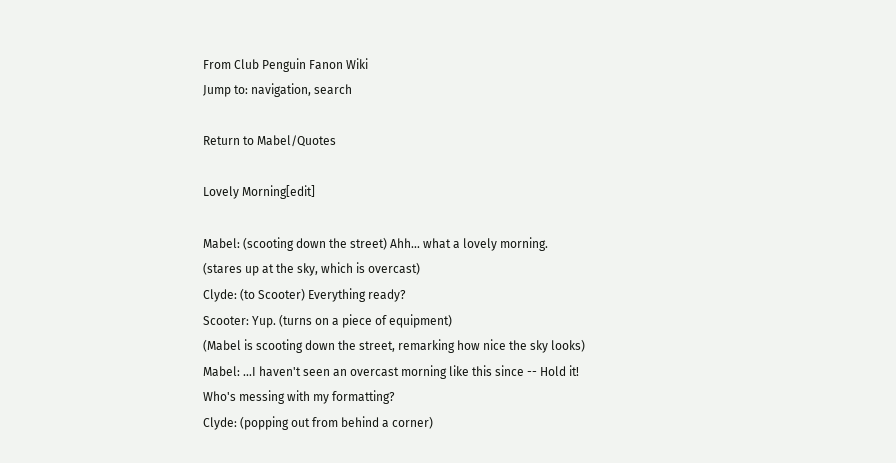From Club Penguin Fanon Wiki
Jump to: navigation, search

Return to Mabel/Quotes

Lovely Morning[edit]

Mabel: (scooting down the street) Ahh... what a lovely morning. (stares up at the sky, which is overcast)
Clyde: (to Scooter) Everything ready?
Scooter: Yup. (turns on a piece of equipment)
(Mabel is scooting down the street, remarking how nice the sky looks)
Mabel: ...I haven't seen an overcast morning like this since -- Hold it! Who's messing with my formatting?
Clyde: (popping out from behind a corner)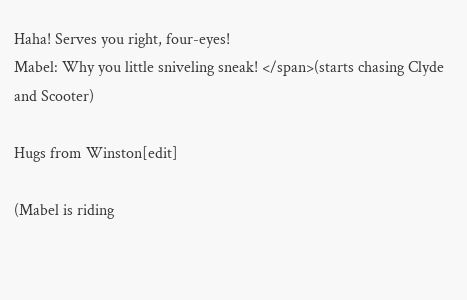Haha! Serves you right, four-eyes!
Mabel: Why you little sniveling sneak! </span>(starts chasing Clyde and Scooter)

Hugs from Winston[edit]

(Mabel is riding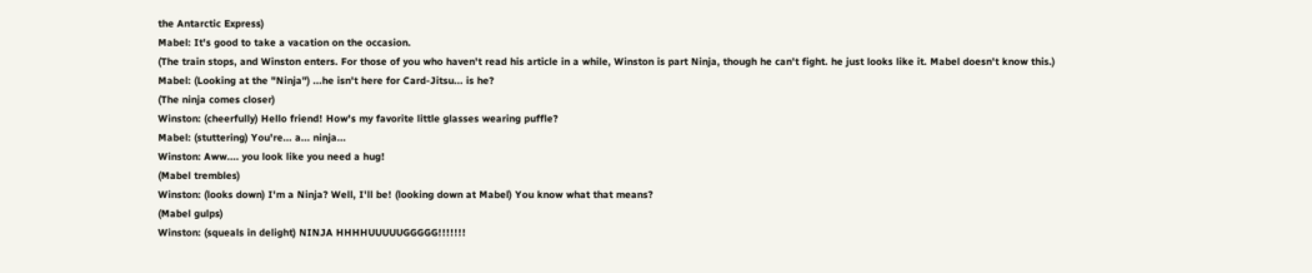the Antarctic Express)
Mabel: It's good to take a vacation on the occasion.
(The train stops, and Winston enters. For those of you who haven't read his article in a while, Winston is part Ninja, though he can't fight. he just looks like it. Mabel doesn't know this.)
Mabel: (Looking at the "Ninja") ...he isn't here for Card-Jitsu... is he?
(The ninja comes closer)
Winston: (cheerfully) Hello friend! How's my favorite little glasses wearing puffle?
Mabel: (stuttering) You're... a... ninja...
Winston: Aww.... you look like you need a hug!
(Mabel trembles)
Winston: (looks down) I'm a Ninja? Well, I'll be! (looking down at Mabel) You know what that means?
(Mabel gulps)
Winston: (squeals in delight) NINJA HHHHUUUUUGGGGG!!!!!!!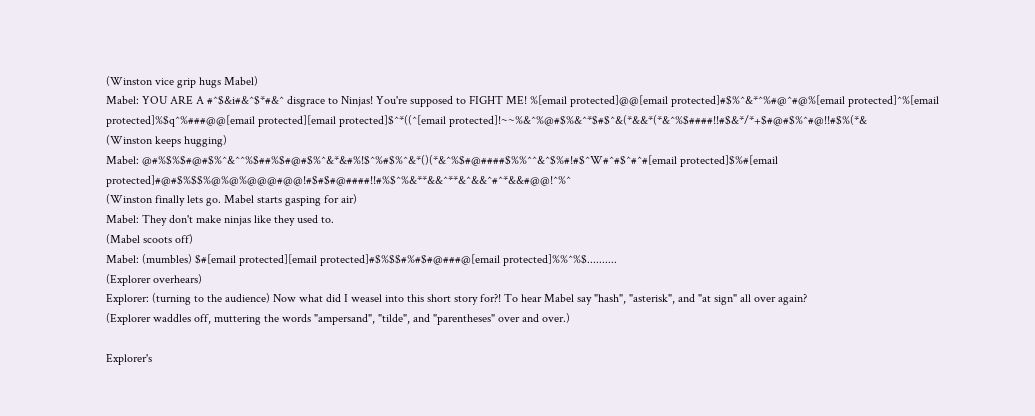(Winston vice grip hugs Mabel)
Mabel: YOU ARE A #^$&i#&^$*#&^ disgrace to Ninjas! You're supposed to FIGHT ME! %[email protected]@@[email protected]#$%^&*^%#@^#@%[email protected]^%[email protected]%$q^%###@@[email protected][email protected]$^*((^[email protected]!~~%&^%@#$%&^*$#$^&(*&&*(*&^%$####!!#$&*/*+$#@#$%^#@!!#$%(*&
(Winston keeps hugging)
Mabel: @#%$%$#@#$%^&^^%$##%$#@#$%^&*&#%!$^%#$%^&*()(*&^%$#@####$%%^^&^$%#!#$^W#^#$^#^#[email protected]$%#[email protected]#@#$%$$%@%@%@@@#@@!#$#$#@####!!#%$^%&**&&^**&^&&^#^*&&#@@!^%^
(Winston finally lets go. Mabel starts gasping for air)
Mabel: They don't make ninjas like they used to.
(Mabel scoots off)
Mabel: (mumbles) $#[email protected][email protected]#$%$$#%#$#@###@[email protected]%%^%$..........
(Explorer overhears)
Explorer: (turning to the audience) Now what did I weasel into this short story for?! To hear Mabel say "hash", "asterisk", and "at sign" all over again?
(Explorer waddles off, muttering the words "ampersand", "tilde", and "parentheses" over and over.)

Explorer's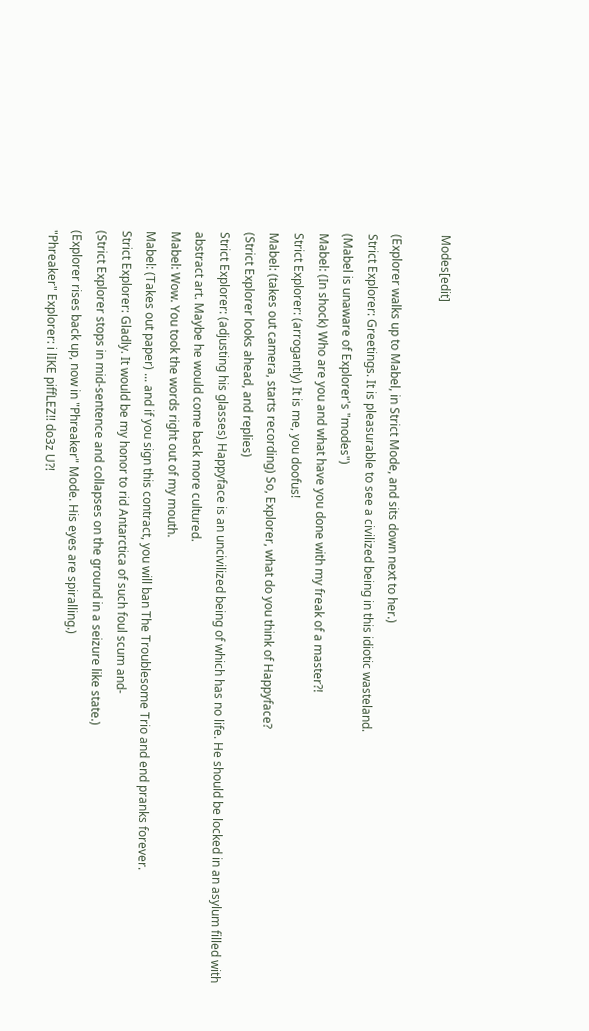Modes[edit]

(Explorer walks up to Mabel, in Strict Mode, and sits down next to her.)
Strict Explorer: Greetings. It is pleasurable to see a civilized being in this idiotic wasteland.
(Mabel is unaware of Explorer's "modes")
Mabel: (In shock) Who are you and what have you done with my freak of a master?!
Strict Explorer: (arrogantly) It is me, you doofus!
Mabel: (takes out camera, starts recording) So, Explorer, what do you think of Happyface?
(Strict Explorer looks ahead, and replies)
Strict Explorer: (adjusting his glasses) Happyface is an uncivilized being of which has no life. He should be locked in an asylum filled with abstract art. Maybe he would come back more cultured.
Mabel: Wow. You took the words right out of my mouth.
Mabel: (Takes out paper) ... and if you sign this contract, you will ban The Troublesome Trio and end pranks forever.
Strict Explorer: Gladly. It would be my honor to rid Antarctica of such foul scum and-
(Strict Explorer stops in mid-sentence and collapses on the ground in a seizure like state.)
(Explorer rises back up, now in "Phreaker" Mode. His eyes are spiralling.)
"Phreaker" Explorer: i lIKE piffLEZ!! do3z U?!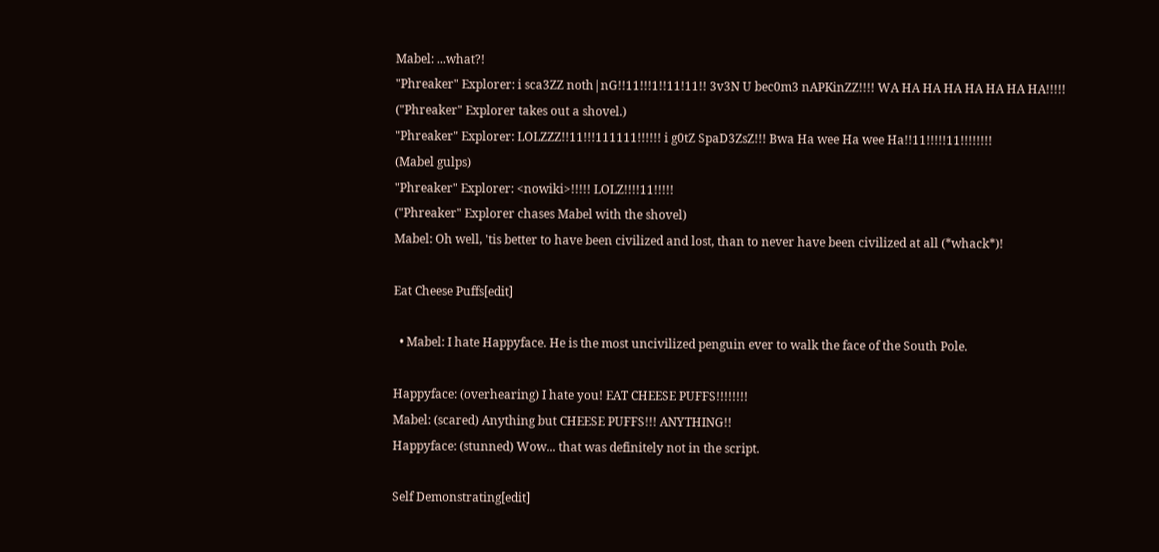Mabel: ...what?!
"Phreaker" Explorer: i sca3ZZ noth|nG!!11!!!1!!11!11!! 3v3N U bec0m3 nAPKinZZ!!!! WA HA HA HA HA HA HA HA!!!!!
("Phreaker" Explorer takes out a shovel.)
"Phreaker" Explorer: LOLZZZ!!11!!!111111!!!!!! i g0tZ SpaD3ZsZ!!! Bwa Ha wee Ha wee Ha!!11!!!!!11!!!!!!!!
(Mabel gulps)
"Phreaker" Explorer: <nowiki>!!!!! LOLZ!!!!11!!!!!
("Phreaker" Explorer chases Mabel with the shovel)
Mabel: Oh well, 'tis better to have been civilized and lost, than to never have been civilized at all (*whack*)!

Eat Cheese Puffs[edit]

  • Mabel: I hate Happyface. He is the most uncivilized penguin ever to walk the face of the South Pole.

Happyface: (overhearing) I hate you! EAT CHEESE PUFFS!!!!!!!!
Mabel: (scared) Anything but CHEESE PUFFS!!! ANYTHING!!
Happyface: (stunned) Wow... that was definitely not in the script.

Self Demonstrating[edit]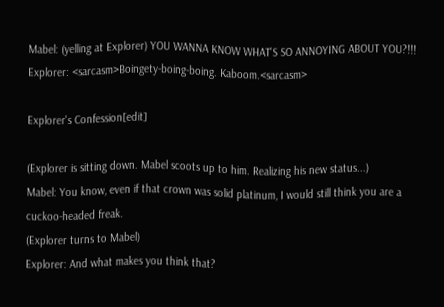Mabel: (yelling at Explorer) YOU WANNA KNOW WHAT'S SO ANNOYING ABOUT YOU?!!!
Explorer: <sarcasm>Boingety-boing-boing. Kaboom.<sarcasm>

Explorer's Confession[edit]

(Explorer is sitting down. Mabel scoots up to him. Realizing his new status...)
Mabel: You know, even if that crown was solid platinum, I would still think you are a cuckoo-headed freak.
(Explorer turns to Mabel)
Explorer: And what makes you think that?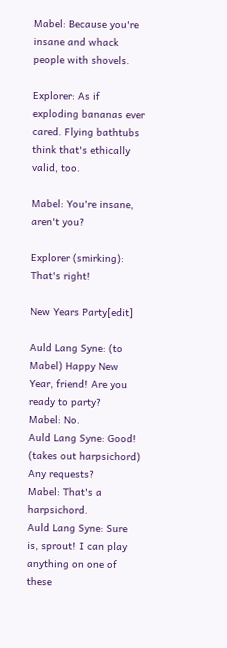Mabel: Because you're insane and whack people with shovels.

Explorer: As if exploding bananas ever cared. Flying bathtubs think that's ethically valid, too.

Mabel: You're insane, aren't you?

Explorer (smirking): That's right!

New Years Party[edit]

Auld Lang Syne: (to Mabel) Happy New Year, friend! Are you ready to party?
Mabel: No.
Auld Lang Syne: Good! (takes out harpsichord) Any requests?
Mabel: That's a harpsichord.
Auld Lang Syne: Sure is, sprout! I can play anything on one of these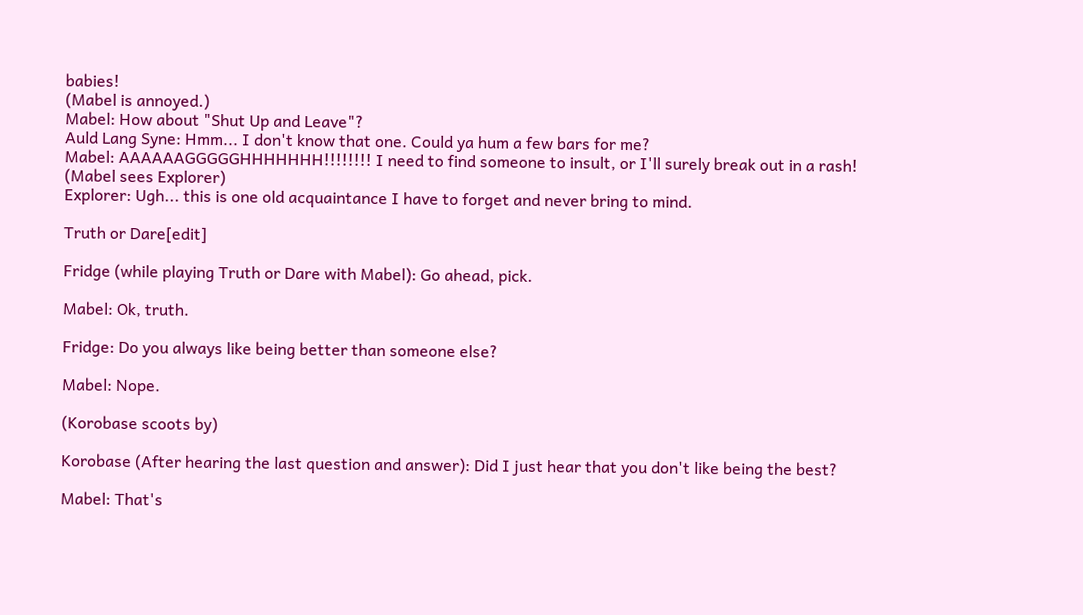babies!
(Mabel is annoyed.)
Mabel: How about "Shut Up and Leave"?
Auld Lang Syne: Hmm... I don't know that one. Could ya hum a few bars for me?
Mabel: AAAAAAGGGGGHHHHHHH!!!!!!!! I need to find someone to insult, or I'll surely break out in a rash!
(Mabel sees Explorer)
Explorer: Ugh... this is one old acquaintance I have to forget and never bring to mind.

Truth or Dare[edit]

Fridge (while playing Truth or Dare with Mabel): Go ahead, pick.

Mabel: Ok, truth.

Fridge: Do you always like being better than someone else?

Mabel: Nope.

(Korobase scoots by)

Korobase (After hearing the last question and answer): Did I just hear that you don't like being the best?

Mabel: That's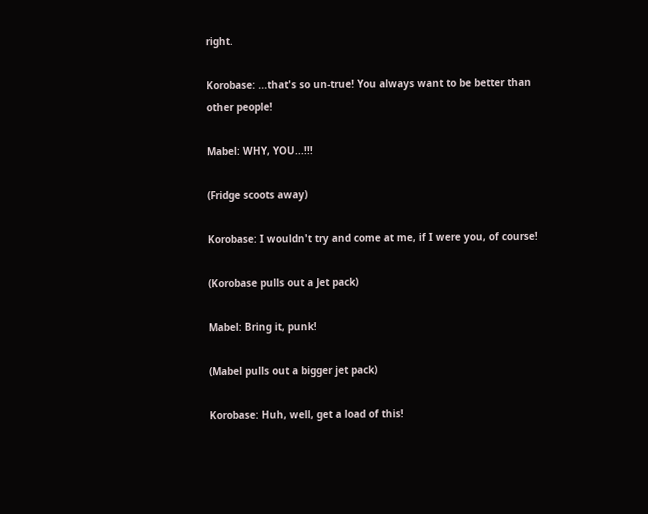right.

Korobase: ...that's so un-true! You always want to be better than other people!

Mabel: WHY, YOU...!!!

(Fridge scoots away)

Korobase: I wouldn't try and come at me, if I were you, of course!

(Korobase pulls out a Jet pack)

Mabel: Bring it, punk!

(Mabel pulls out a bigger jet pack)

Korobase: Huh, well, get a load of this!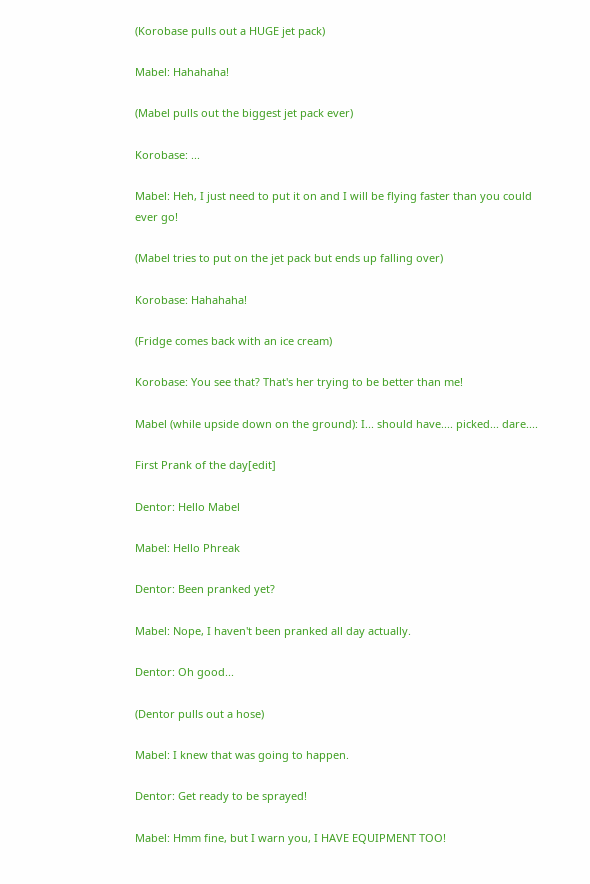(Korobase pulls out a HUGE jet pack)

Mabel: Hahahaha!

(Mabel pulls out the biggest jet pack ever)

Korobase: ...

Mabel: Heh, I just need to put it on and I will be flying faster than you could ever go!

(Mabel tries to put on the jet pack but ends up falling over)

Korobase: Hahahaha!

(Fridge comes back with an ice cream)

Korobase: You see that? That's her trying to be better than me!

Mabel (while upside down on the ground): I... should have.... picked... dare....

First Prank of the day[edit]

Dentor: Hello Mabel

Mabel: Hello Phreak

Dentor: Been pranked yet?

Mabel: Nope, I haven't been pranked all day actually.

Dentor: Oh good...

(Dentor pulls out a hose)

Mabel: I knew that was going to happen.

Dentor: Get ready to be sprayed!

Mabel: Hmm fine, but I warn you, I HAVE EQUIPMENT TOO!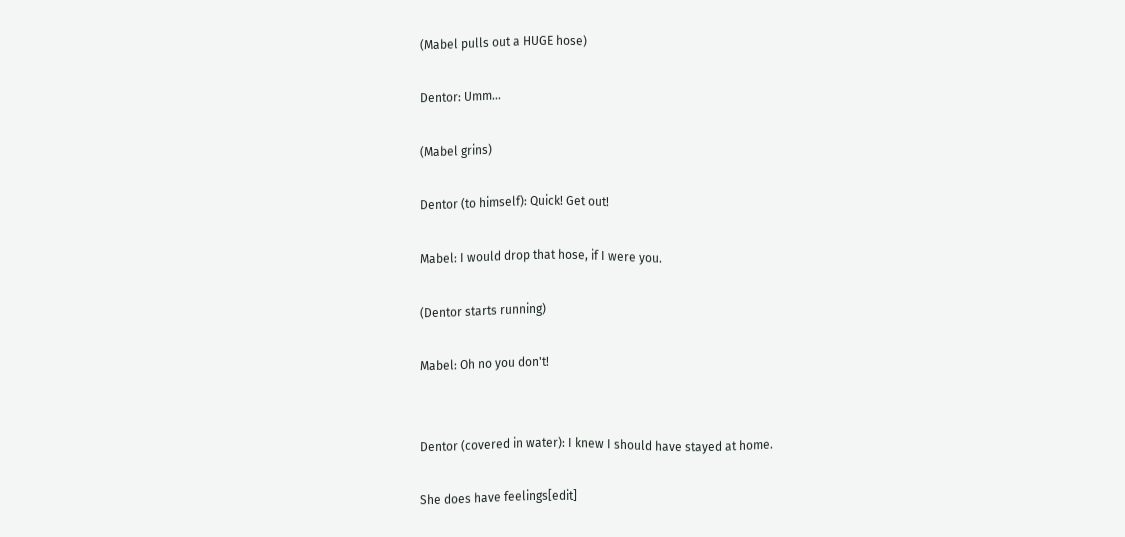(Mabel pulls out a HUGE hose)

Dentor: Umm...

(Mabel grins)

Dentor (to himself): Quick! Get out!

Mabel: I would drop that hose, if I were you.

(Dentor starts running)

Mabel: Oh no you don't!


Dentor (covered in water): I knew I should have stayed at home.

She does have feelings[edit]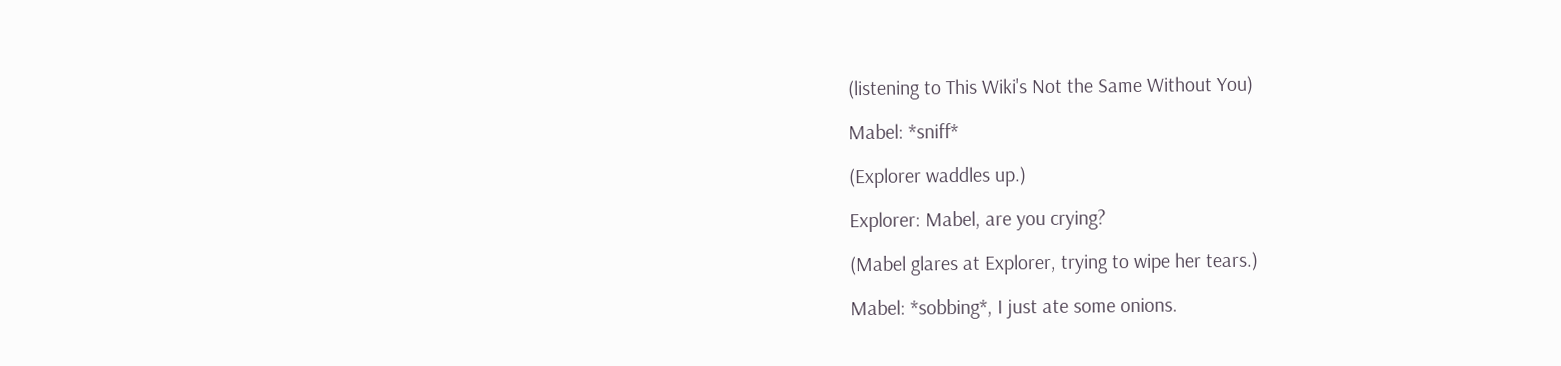(listening to This Wiki's Not the Same Without You)

Mabel: *sniff*

(Explorer waddles up.)

Explorer: Mabel, are you crying?

(Mabel glares at Explorer, trying to wipe her tears.)

Mabel: *sobbing*, I just ate some onions.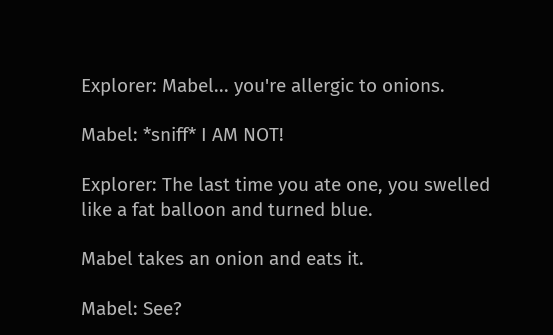Explorer: Mabel... you're allergic to onions.

Mabel: *sniff* I AM NOT!

Explorer: The last time you ate one, you swelled like a fat balloon and turned blue.

Mabel takes an onion and eats it.

Mabel: See?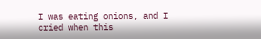I was eating onions, and I cried when this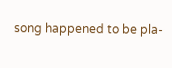song happened to be pla-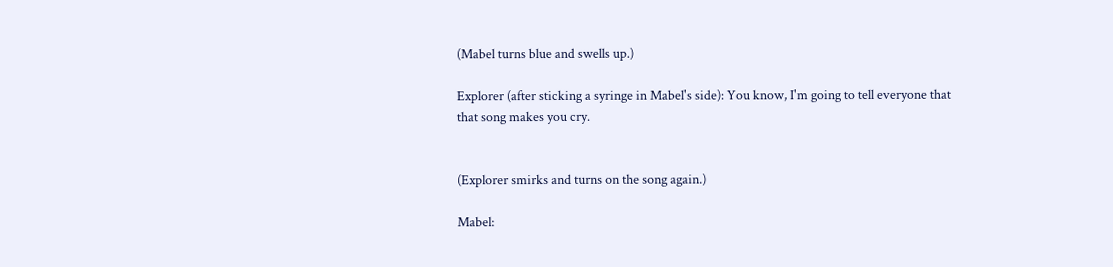(Mabel turns blue and swells up.)

Explorer (after sticking a syringe in Mabel's side): You know, I'm going to tell everyone that that song makes you cry.


(Explorer smirks and turns on the song again.)

Mabel: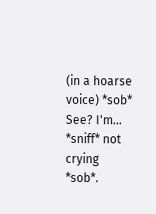(in a hoarse voice) *sob* See? I'm... *sniff* not crying *sob*.